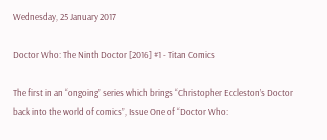Wednesday, 25 January 2017

Doctor Who: The Ninth Doctor [2016] #1 - Titan Comics

The first in an “ongoing” series which brings “Christopher Eccleston’s Doctor back into the world of comics”, Issue One of “Doctor Who: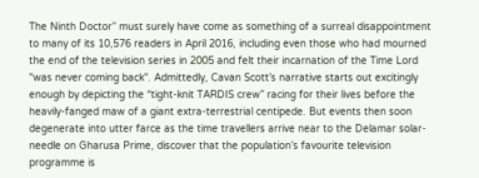The Ninth Doctor” must surely have come as something of a surreal disappointment to many of its 10,576 readers in April 2016, including even those who had mourned the end of the television series in 2005 and felt their incarnation of the Time Lord "was never coming back". Admittedly, Cavan Scott’s narrative starts out excitingly enough by depicting the “tight-knit TARDIS crew” racing for their lives before the heavily-fanged maw of a giant extra-terrestrial centipede. But events then soon degenerate into utter farce as the time travellers arrive near to the Delamar solar-needle on Gharusa Prime, discover that the population’s favourite television programme is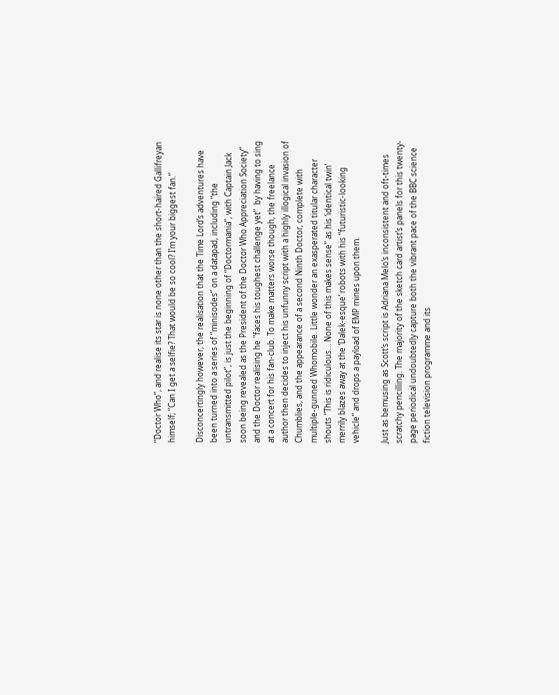“Doctor Who”, and realise its star is none other than the short-haired Gallifreyan himself; “Can I get a selfie? That would be so cool? I’m your biggest fan.”

Disconcertingly however, the realisation that the Time Lord’s adventures have been turned into a series of “minisodes” on a datapad, including “the untransmitted pilot”, is just the beginning of “Doctormania”, with Captain Jack soon being revealed as the President of the Doctor Who Appreciation Society” and the Doctor realising he "faces his toughest challenge yet”  by having to sing at a concert for his fan-club. To make matters worse though, the freelance author then decides to inject his unfunny script with a highly illogical invasion of Chumblies, and the appearance of a second Ninth Doctor, complete with multiple-gunned Whomobile. Little wonder an exasperated titular character shouts “This is ridiculous… None of this makes sense” as his ‘identical twin’ merrily blazes away at the ‘Dalek-esque’ robots with his “futuristic-looking vehicle” and drops a payload of EMP mines upon them.

Just as bemusing as Scott’s script is Adriana Melo’s inconsistent and oft-times scratchy pencilling. The majority of the sketch card artist’s panels for this twenty-page periodical undoubtedly capture both the vibrant pace of the BBC science fiction television programme and its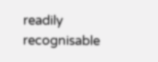readily recognisable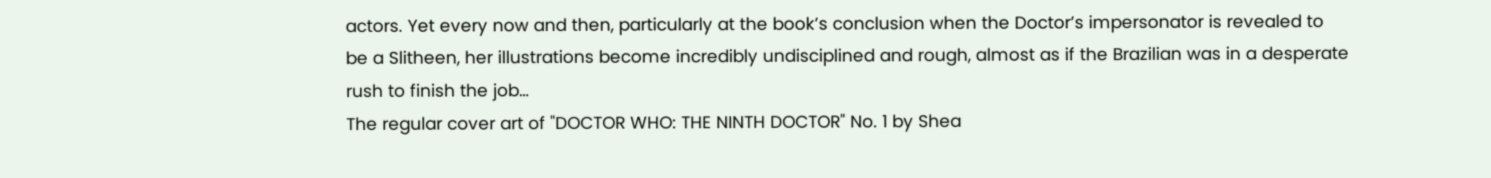actors. Yet every now and then, particularly at the book’s conclusion when the Doctor’s impersonator is revealed to be a Slitheen, her illustrations become incredibly undisciplined and rough, almost as if the Brazilian was in a desperate rush to finish the job…
The regular cover art of "DOCTOR WHO: THE NINTH DOCTOR" No. 1 by Shea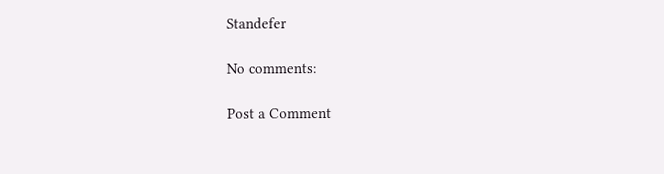Standefer

No comments:

Post a Comment